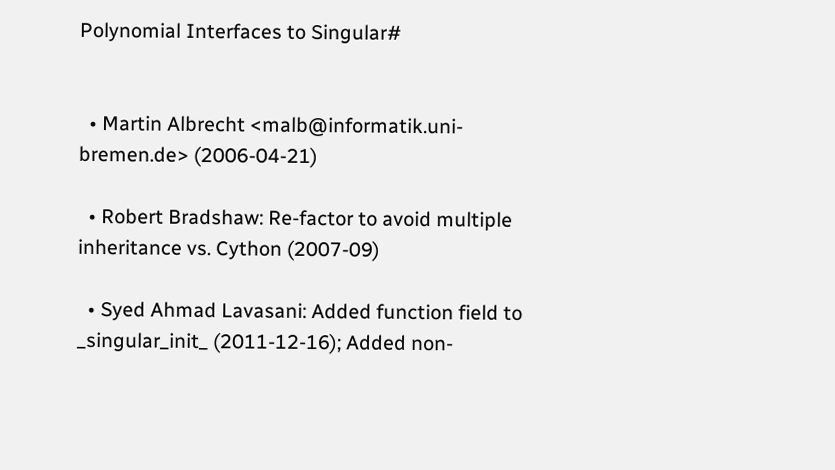Polynomial Interfaces to Singular#


  • Martin Albrecht <malb@informatik.uni-bremen.de> (2006-04-21)

  • Robert Bradshaw: Re-factor to avoid multiple inheritance vs. Cython (2007-09)

  • Syed Ahmad Lavasani: Added function field to _singular_init_ (2011-12-16); Added non-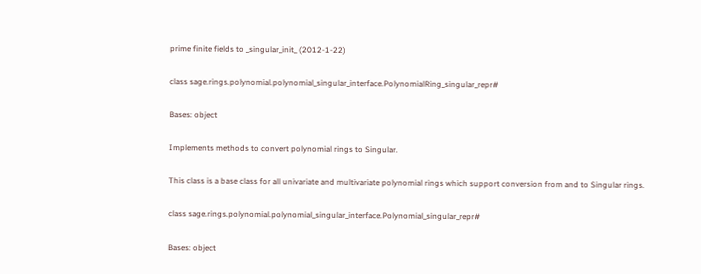prime finite fields to _singular_init_ (2012-1-22)

class sage.rings.polynomial.polynomial_singular_interface.PolynomialRing_singular_repr#

Bases: object

Implements methods to convert polynomial rings to Singular.

This class is a base class for all univariate and multivariate polynomial rings which support conversion from and to Singular rings.

class sage.rings.polynomial.polynomial_singular_interface.Polynomial_singular_repr#

Bases: object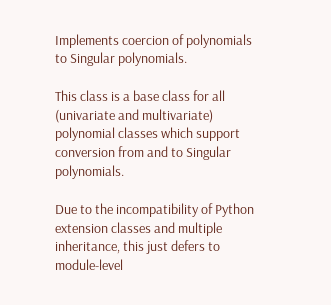Implements coercion of polynomials to Singular polynomials.

This class is a base class for all (univariate and multivariate) polynomial classes which support conversion from and to Singular polynomials.

Due to the incompatibility of Python extension classes and multiple inheritance, this just defers to module-level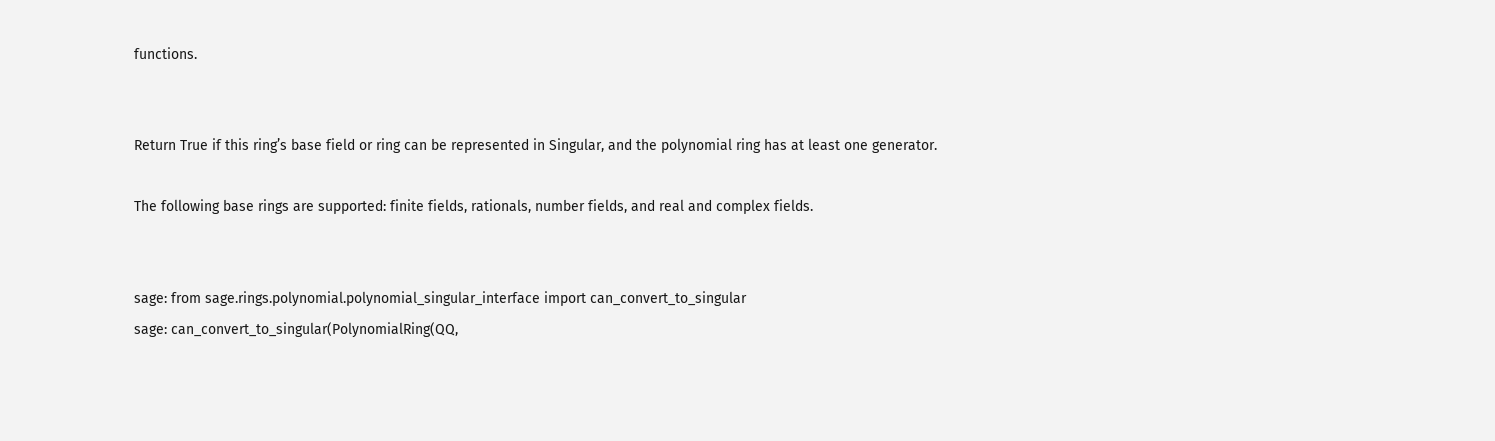functions.


Return True if this ring’s base field or ring can be represented in Singular, and the polynomial ring has at least one generator.

The following base rings are supported: finite fields, rationals, number fields, and real and complex fields.


sage: from sage.rings.polynomial.polynomial_singular_interface import can_convert_to_singular
sage: can_convert_to_singular(PolynomialRing(QQ,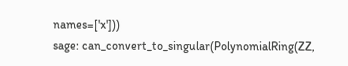names=['x']))
sage: can_convert_to_singular(PolynomialRing(ZZ,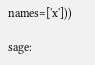names=['x']))

sage: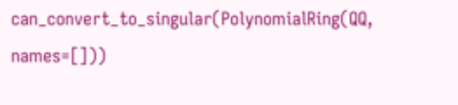can_convert_to_singular(PolynomialRing(QQ, names=[]))